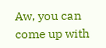Aw, you can come up with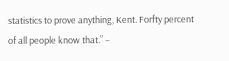statistics to prove anything, Kent. Forfty percent of all people know that.” –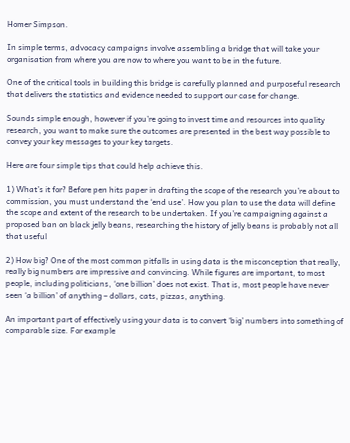Homer Simpson.

In simple terms, advocacy campaigns involve assembling a bridge that will take your organisation from where you are now to where you want to be in the future.

One of the critical tools in building this bridge is carefully planned and purposeful research that delivers the statistics and evidence needed to support our case for change.

Sounds simple enough, however if you’re going to invest time and resources into quality research, you want to make sure the outcomes are presented in the best way possible to convey your key messages to your key targets.

Here are four simple tips that could help achieve this.

1) What’s it for? Before pen hits paper in drafting the scope of the research you’re about to commission, you must understand the ‘end use’. How you plan to use the data will define the scope and extent of the research to be undertaken. If you’re campaigning against a proposed ban on black jelly beans, researching the history of jelly beans is probably not all that useful

2) How big? One of the most common pitfalls in using data is the misconception that really, really big numbers are impressive and convincing. While figures are important, to most people, including politicians, ‘one billion’ does not exist. That is, most people have never seen ‘a billion’ of anything – dollars, cats, pizzas, anything.

An important part of effectively using your data is to convert ‘big’ numbers into something of comparable size. For example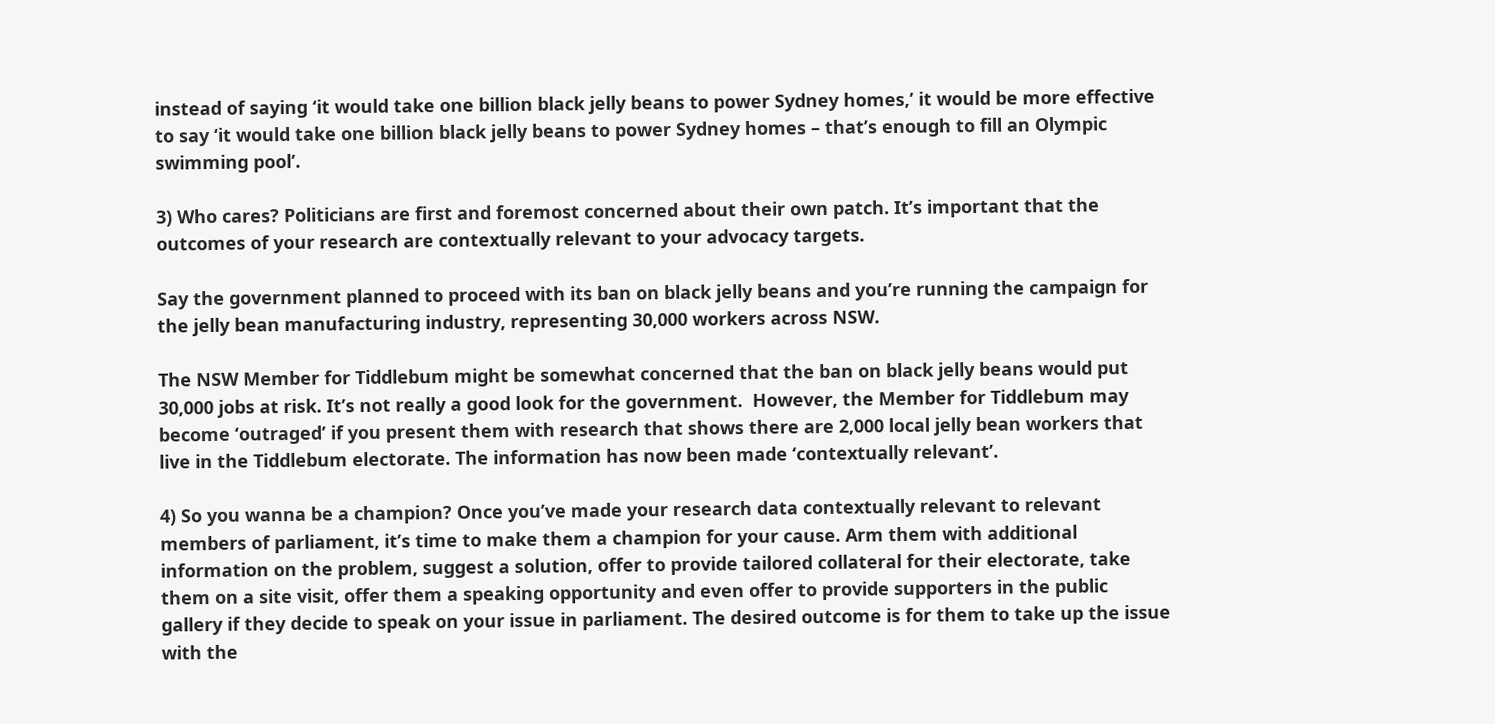instead of saying ‘it would take one billion black jelly beans to power Sydney homes,’ it would be more effective to say ‘it would take one billion black jelly beans to power Sydney homes – that’s enough to fill an Olympic swimming pool’.

3) Who cares? Politicians are first and foremost concerned about their own patch. It’s important that the outcomes of your research are contextually relevant to your advocacy targets.

Say the government planned to proceed with its ban on black jelly beans and you’re running the campaign for the jelly bean manufacturing industry, representing 30,000 workers across NSW.

The NSW Member for Tiddlebum might be somewhat concerned that the ban on black jelly beans would put 30,000 jobs at risk. It’s not really a good look for the government.  However, the Member for Tiddlebum may become ‘outraged’ if you present them with research that shows there are 2,000 local jelly bean workers that live in the Tiddlebum electorate. The information has now been made ‘contextually relevant’.

4) So you wanna be a champion? Once you’ve made your research data contextually relevant to relevant members of parliament, it’s time to make them a champion for your cause. Arm them with additional information on the problem, suggest a solution, offer to provide tailored collateral for their electorate, take them on a site visit, offer them a speaking opportunity and even offer to provide supporters in the public gallery if they decide to speak on your issue in parliament. The desired outcome is for them to take up the issue with the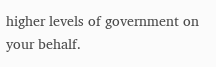higher levels of government on your behalf.